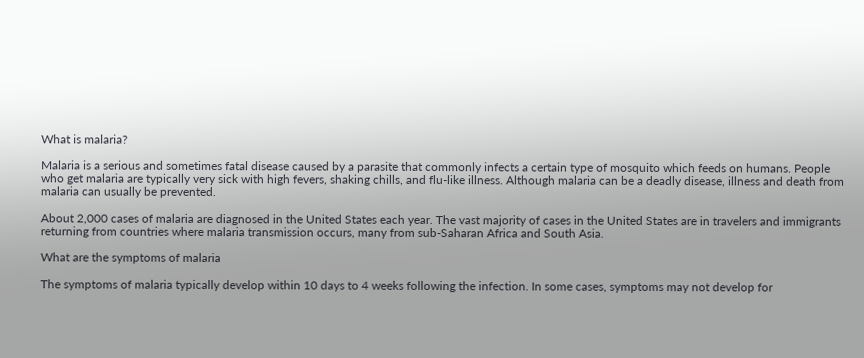What is malaria?

Malaria is a serious and sometimes fatal disease caused by a parasite that commonly infects a certain type of mosquito which feeds on humans. People who get malaria are typically very sick with high fevers, shaking chills, and flu-like illness. Although malaria can be a deadly disease, illness and death from malaria can usually be prevented.

About 2,000 cases of malaria are diagnosed in the United States each year. The vast majority of cases in the United States are in travelers and immigrants returning from countries where malaria transmission occurs, many from sub-Saharan Africa and South Asia.

What are the symptoms of malaria

The symptoms of malaria typically develop within 10 days to 4 weeks following the infection. In some cases, symptoms may not develop for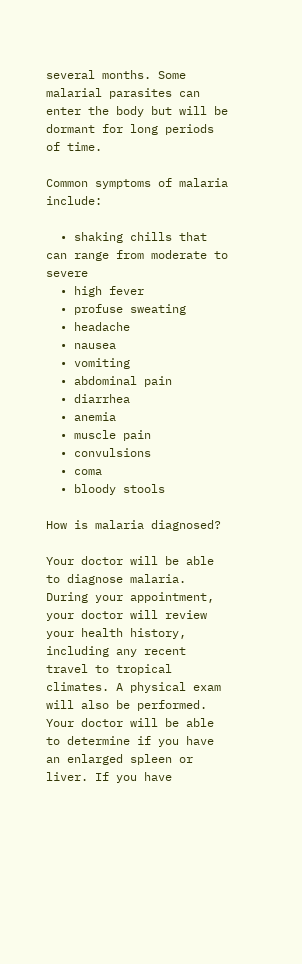several months. Some malarial parasites can enter the body but will be dormant for long periods of time.

Common symptoms of malaria include:

  • shaking chills that can range from moderate to severe
  • high fever
  • profuse sweating
  • headache
  • nausea
  • vomiting
  • abdominal pain
  • diarrhea
  • anemia
  • muscle pain
  • convulsions
  • coma
  • bloody stools

How is malaria diagnosed?

Your doctor will be able to diagnose malaria. During your appointment, your doctor will review your health history, including any recent travel to tropical climates. A physical exam will also be performed. Your doctor will be able to determine if you have an enlarged spleen or liver. If you have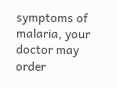symptoms of malaria, your doctor may order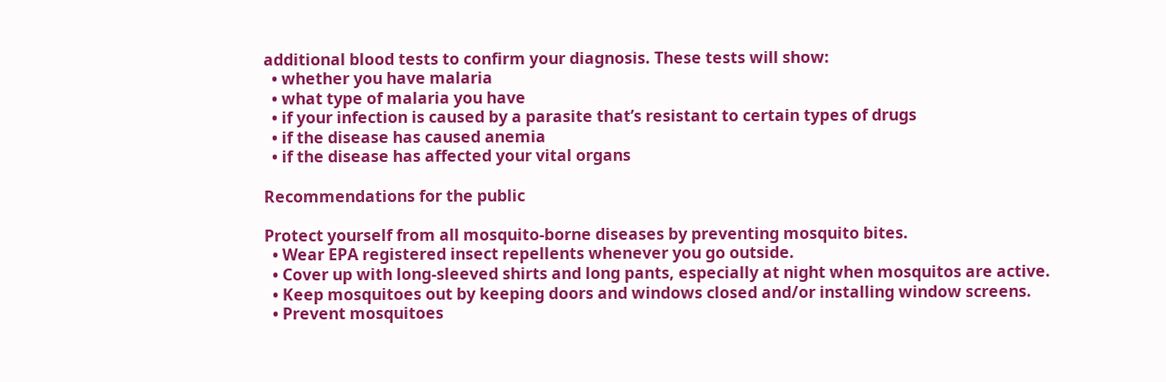additional blood tests to confirm your diagnosis. These tests will show:
  • whether you have malaria
  • what type of malaria you have
  • if your infection is caused by a parasite that’s resistant to certain types of drugs
  • if the disease has caused anemia
  • if the disease has affected your vital organs

Recommendations for the public

Protect yourself from all mosquito-borne diseases by preventing mosquito bites.
  • Wear EPA registered insect repellents whenever you go outside.
  • Cover up with long-sleeved shirts and long pants, especially at night when mosquitos are active.
  • Keep mosquitoes out by keeping doors and windows closed and/or installing window screens.
  • Prevent mosquitoes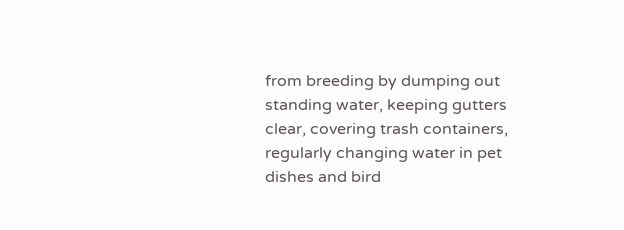from breeding by dumping out standing water, keeping gutters clear, covering trash containers, regularly changing water in pet dishes and bird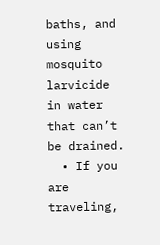baths, and using mosquito larvicide in water that can’t be drained.
  • If you are traveling,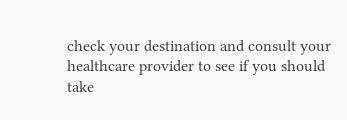check your destination and consult your healthcare provider to see if you should take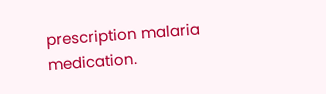prescription malaria medication.